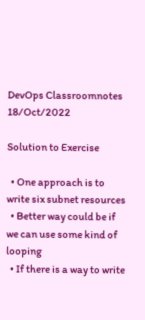DevOps Classroomnotes 18/Oct/2022

Solution to Exercise

  • One approach is to write six subnet resources
  • Better way could be if we can use some kind of looping
  • If there is a way to write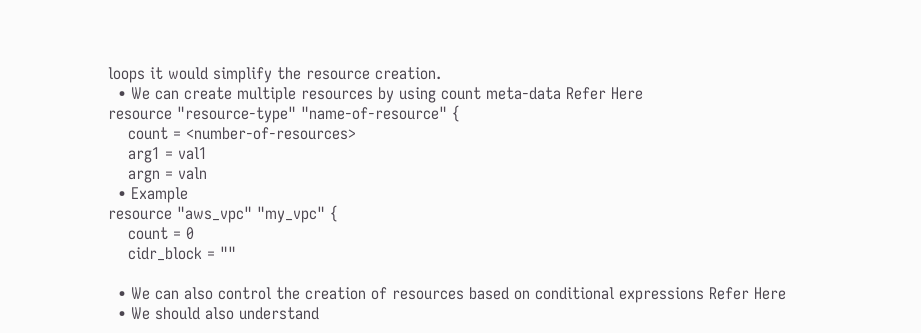loops it would simplify the resource creation.
  • We can create multiple resources by using count meta-data Refer Here
resource "resource-type" "name-of-resource" {
    count = <number-of-resources>
    arg1 = val1
    argn = valn
  • Example
resource "aws_vpc" "my_vpc" {
    count = 0
    cidr_block = ""

  • We can also control the creation of resources based on conditional expressions Refer Here
  • We should also understand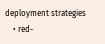deployment strategies
    • red-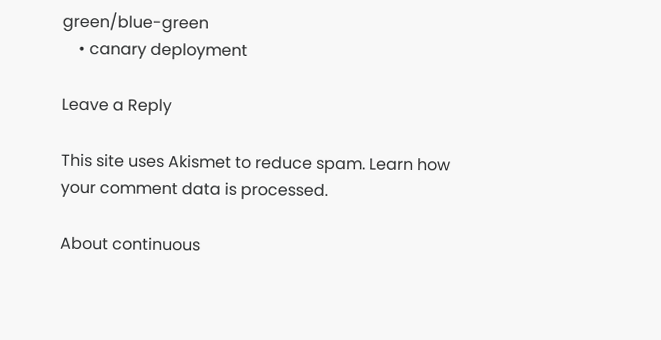green/blue-green
    • canary deployment

Leave a Reply

This site uses Akismet to reduce spam. Learn how your comment data is processed.

About continuous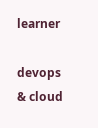learner

devops & cloud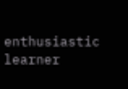enthusiastic learner